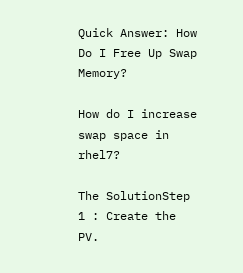Quick Answer: How Do I Free Up Swap Memory?

How do I increase swap space in rhel7?

The SolutionStep 1 : Create the PV.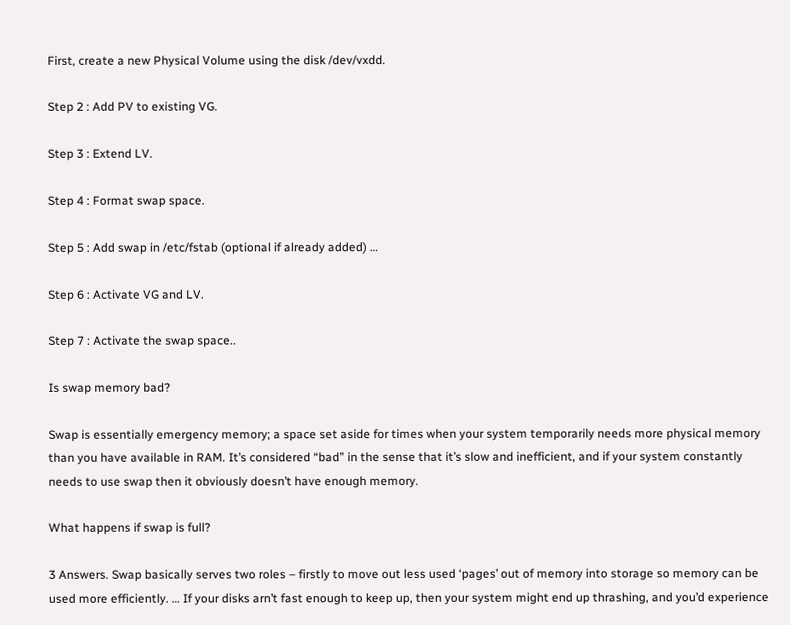First, create a new Physical Volume using the disk /dev/vxdd.

Step 2 : Add PV to existing VG.

Step 3 : Extend LV.

Step 4 : Format swap space.

Step 5 : Add swap in /etc/fstab (optional if already added) …

Step 6 : Activate VG and LV.

Step 7 : Activate the swap space..

Is swap memory bad?

Swap is essentially emergency memory; a space set aside for times when your system temporarily needs more physical memory than you have available in RAM. It’s considered “bad” in the sense that it’s slow and inefficient, and if your system constantly needs to use swap then it obviously doesn’t have enough memory.

What happens if swap is full?

3 Answers. Swap basically serves two roles – firstly to move out less used ‘pages’ out of memory into storage so memory can be used more efficiently. … If your disks arn’t fast enough to keep up, then your system might end up thrashing, and you’d experience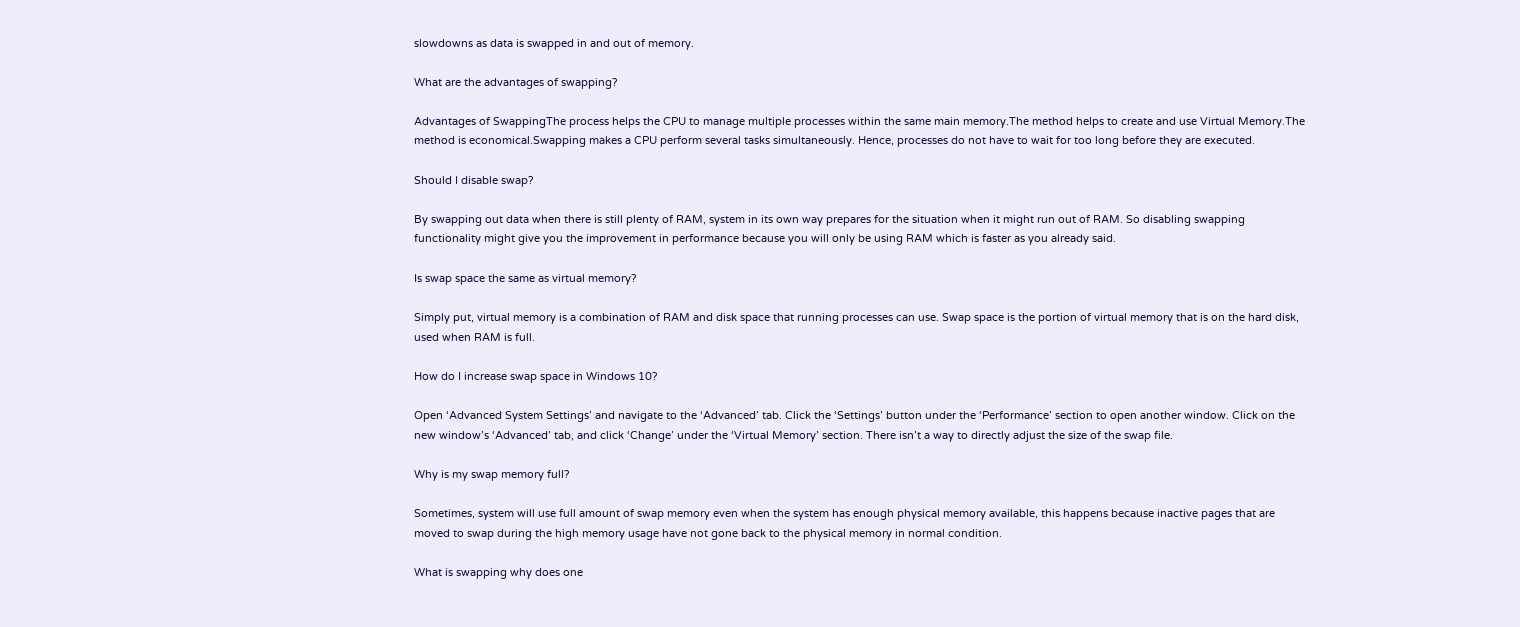slowdowns as data is swapped in and out of memory.

What are the advantages of swapping?

Advantages of SwappingThe process helps the CPU to manage multiple processes within the same main memory.The method helps to create and use Virtual Memory.The method is economical.Swapping makes a CPU perform several tasks simultaneously. Hence, processes do not have to wait for too long before they are executed.

Should I disable swap?

By swapping out data when there is still plenty of RAM, system in its own way prepares for the situation when it might run out of RAM. So disabling swapping functionality might give you the improvement in performance because you will only be using RAM which is faster as you already said.

Is swap space the same as virtual memory?

Simply put, virtual memory is a combination of RAM and disk space that running processes can use. Swap space is the portion of virtual memory that is on the hard disk, used when RAM is full.

How do I increase swap space in Windows 10?

Open ‘Advanced System Settings’ and navigate to the ‘Advanced’ tab. Click the ‘Settings’ button under the ‘Performance’ section to open another window. Click on the new window’s ‘Advanced’ tab, and click ‘Change’ under the ‘Virtual Memory’ section. There isn’t a way to directly adjust the size of the swap file.

Why is my swap memory full?

Sometimes, system will use full amount of swap memory even when the system has enough physical memory available, this happens because inactive pages that are moved to swap during the high memory usage have not gone back to the physical memory in normal condition.

What is swapping why does one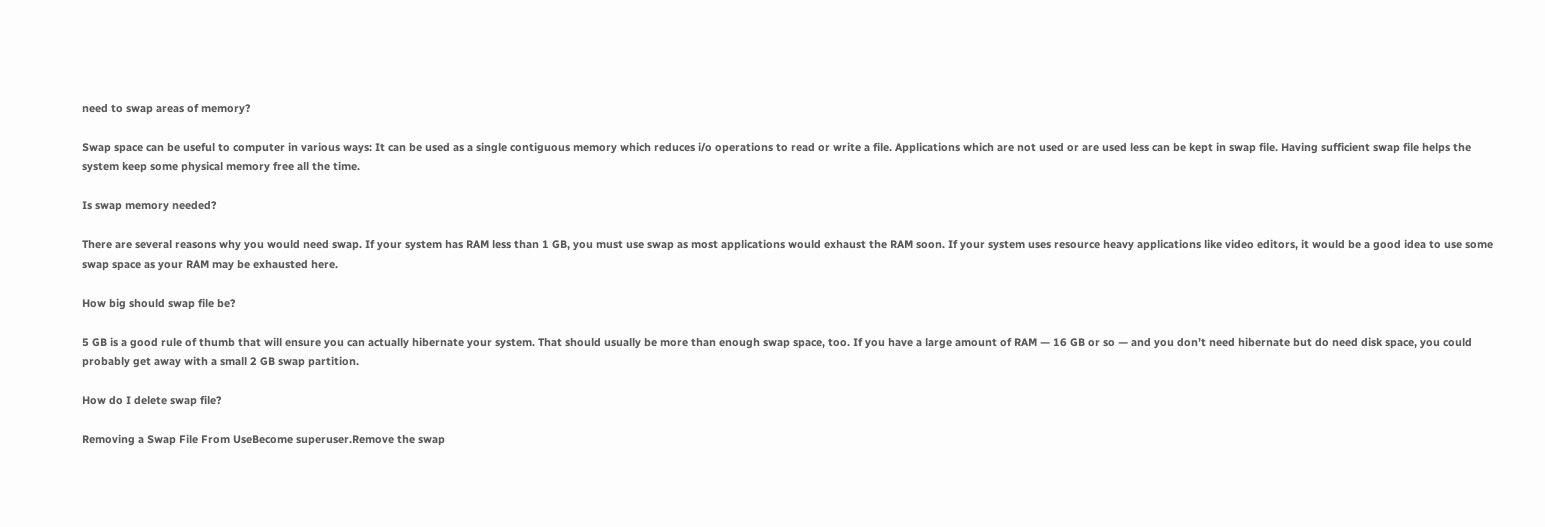need to swap areas of memory?

Swap space can be useful to computer in various ways: It can be used as a single contiguous memory which reduces i/o operations to read or write a file. Applications which are not used or are used less can be kept in swap file. Having sufficient swap file helps the system keep some physical memory free all the time.

Is swap memory needed?

There are several reasons why you would need swap. If your system has RAM less than 1 GB, you must use swap as most applications would exhaust the RAM soon. If your system uses resource heavy applications like video editors, it would be a good idea to use some swap space as your RAM may be exhausted here.

How big should swap file be?

5 GB is a good rule of thumb that will ensure you can actually hibernate your system. That should usually be more than enough swap space, too. If you have a large amount of RAM — 16 GB or so — and you don’t need hibernate but do need disk space, you could probably get away with a small 2 GB swap partition.

How do I delete swap file?

Removing a Swap File From UseBecome superuser.Remove the swap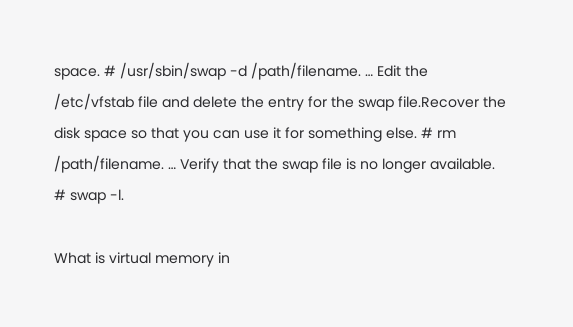space. # /usr/sbin/swap -d /path/filename. … Edit the /etc/vfstab file and delete the entry for the swap file.Recover the disk space so that you can use it for something else. # rm /path/filename. … Verify that the swap file is no longer available. # swap -l.

What is virtual memory in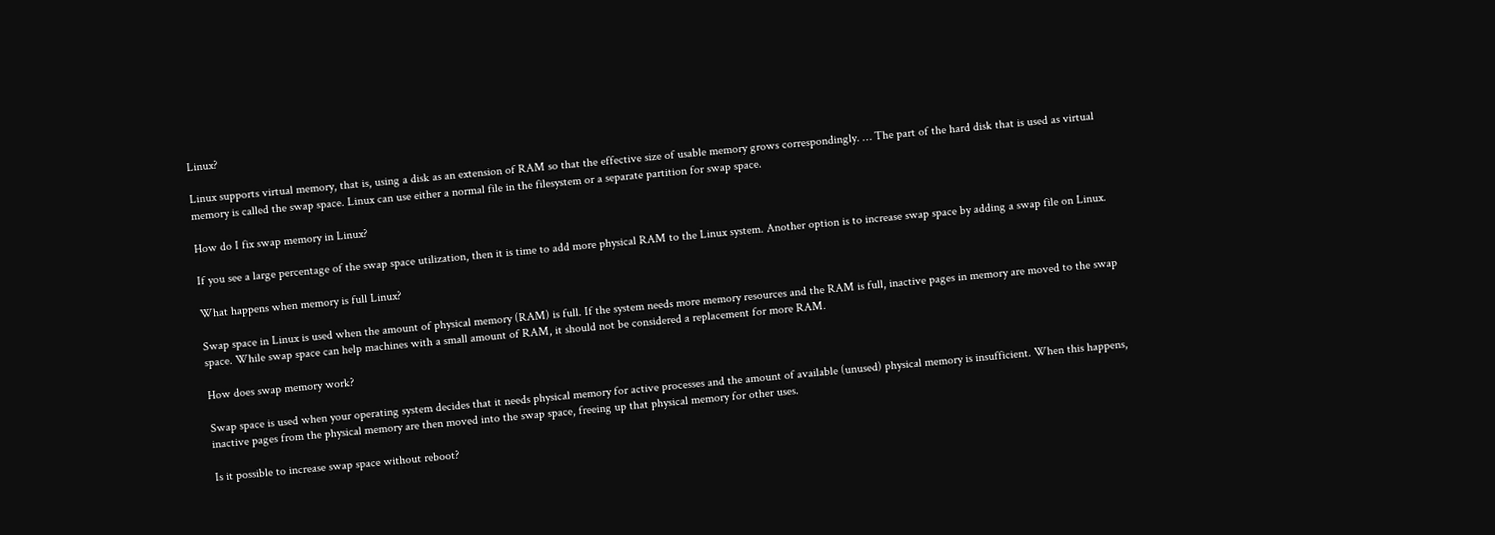Linux?

Linux supports virtual memory, that is, using a disk as an extension of RAM so that the effective size of usable memory grows correspondingly. … The part of the hard disk that is used as virtual memory is called the swap space. Linux can use either a normal file in the filesystem or a separate partition for swap space.

How do I fix swap memory in Linux?

If you see a large percentage of the swap space utilization, then it is time to add more physical RAM to the Linux system. Another option is to increase swap space by adding a swap file on Linux.

What happens when memory is full Linux?

Swap space in Linux is used when the amount of physical memory (RAM) is full. If the system needs more memory resources and the RAM is full, inactive pages in memory are moved to the swap space. While swap space can help machines with a small amount of RAM, it should not be considered a replacement for more RAM.

How does swap memory work?

Swap space is used when your operating system decides that it needs physical memory for active processes and the amount of available (unused) physical memory is insufficient. When this happens, inactive pages from the physical memory are then moved into the swap space, freeing up that physical memory for other uses.

Is it possible to increase swap space without reboot?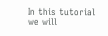In this tutorial we will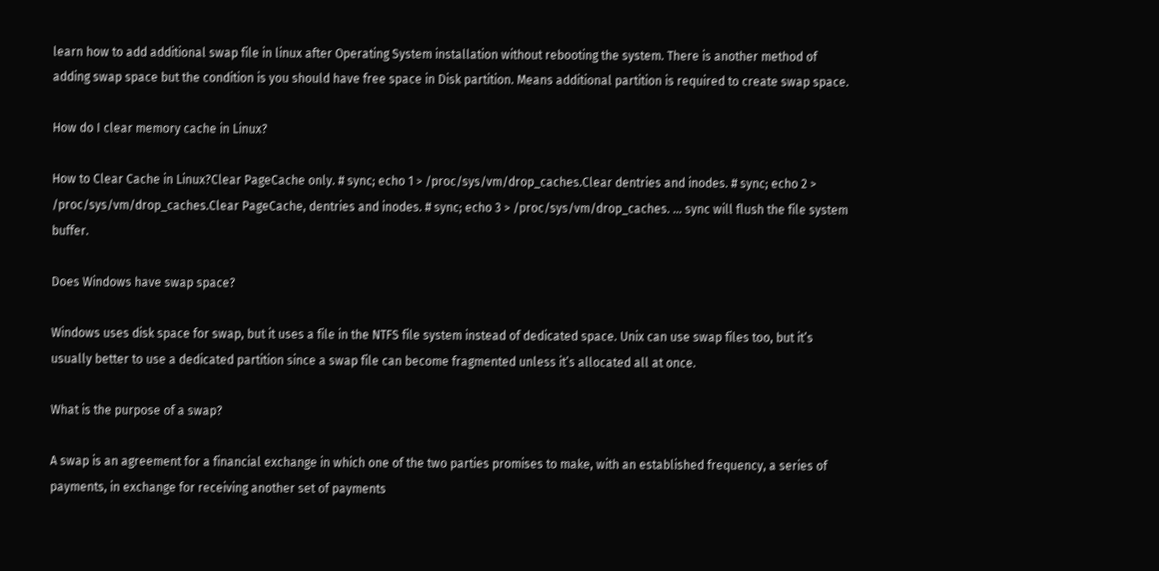learn how to add additional swap file in linux after Operating System installation without rebooting the system. There is another method of adding swap space but the condition is you should have free space in Disk partition. Means additional partition is required to create swap space.

How do I clear memory cache in Linux?

How to Clear Cache in Linux?Clear PageCache only. # sync; echo 1 > /proc/sys/vm/drop_caches.Clear dentries and inodes. # sync; echo 2 > /proc/sys/vm/drop_caches.Clear PageCache, dentries and inodes. # sync; echo 3 > /proc/sys/vm/drop_caches. … sync will flush the file system buffer.

Does Windows have swap space?

Windows uses disk space for swap, but it uses a file in the NTFS file system instead of dedicated space. Unix can use swap files too, but it’s usually better to use a dedicated partition since a swap file can become fragmented unless it’s allocated all at once.

What is the purpose of a swap?

A swap is an agreement for a financial exchange in which one of the two parties promises to make, with an established frequency, a series of payments, in exchange for receiving another set of payments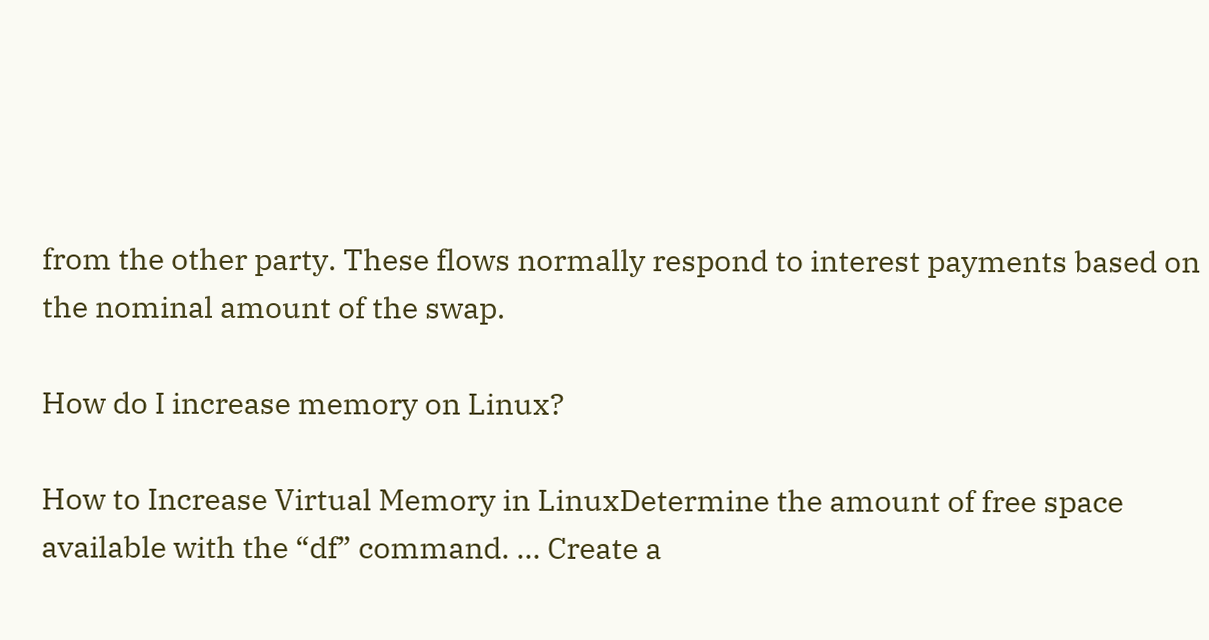from the other party. These flows normally respond to interest payments based on the nominal amount of the swap.

How do I increase memory on Linux?

How to Increase Virtual Memory in LinuxDetermine the amount of free space available with the “df” command. … Create a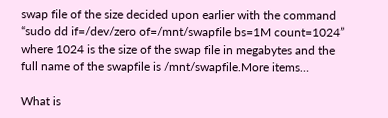swap file of the size decided upon earlier with the command “sudo dd if=/dev/zero of=/mnt/swapfile bs=1M count=1024” where 1024 is the size of the swap file in megabytes and the full name of the swapfile is /mnt/swapfile.More items…

What is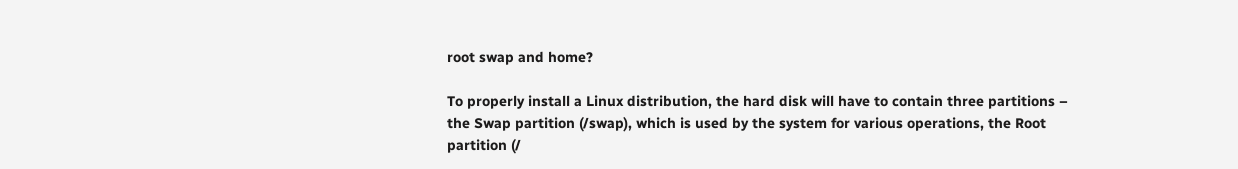root swap and home?

To properly install a Linux distribution, the hard disk will have to contain three partitions – the Swap partition (/swap), which is used by the system for various operations, the Root partition (/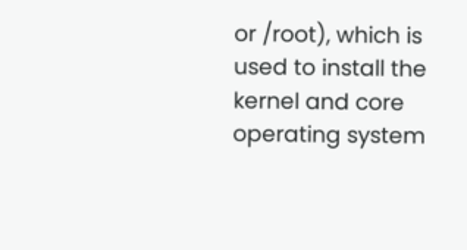or /root), which is used to install the kernel and core operating system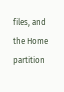files, and the Home partition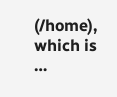(/home), which is …